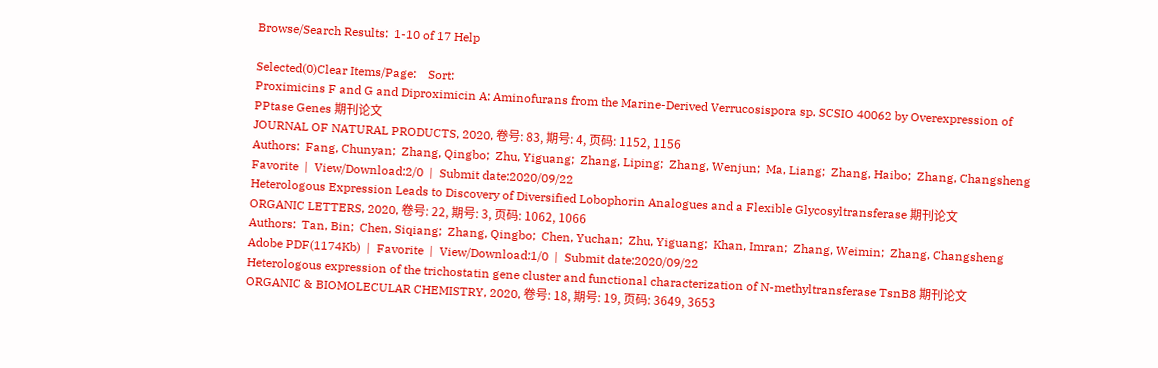Browse/Search Results:  1-10 of 17 Help

Selected(0)Clear Items/Page:    Sort:
Proximicins F and G and Diproximicin A: Aminofurans from the Marine-Derived Verrucosispora sp. SCSIO 40062 by Overexpression of PPtase Genes 期刊论文
JOURNAL OF NATURAL PRODUCTS, 2020, 卷号: 83, 期号: 4, 页码: 1152, 1156
Authors:  Fang, Chunyan;  Zhang, Qingbo;  Zhu, Yiguang;  Zhang, Liping;  Zhang, Wenjun;  Ma, Liang;  Zhang, Haibo;  Zhang, Changsheng
Favorite  |  View/Download:2/0  |  Submit date:2020/09/22
Heterologous Expression Leads to Discovery of Diversified Lobophorin Analogues and a Flexible Glycosyltransferase 期刊论文
ORGANIC LETTERS, 2020, 卷号: 22, 期号: 3, 页码: 1062, 1066
Authors:  Tan, Bin;  Chen, Siqiang;  Zhang, Qingbo;  Chen, Yuchan;  Zhu, Yiguang;  Khan, Imran;  Zhang, Weimin;  Zhang, Changsheng
Adobe PDF(1174Kb)  |  Favorite  |  View/Download:1/0  |  Submit date:2020/09/22
Heterologous expression of the trichostatin gene cluster and functional characterization of N-methyltransferase TsnB8 期刊论文
ORGANIC & BIOMOLECULAR CHEMISTRY, 2020, 卷号: 18, 期号: 19, 页码: 3649, 3653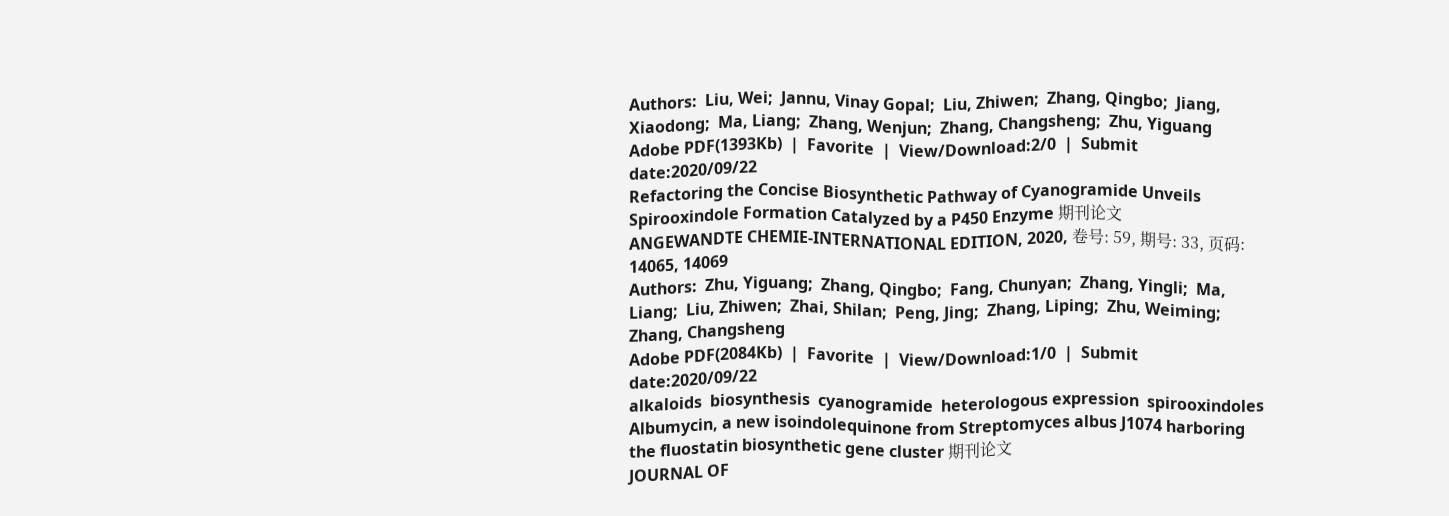Authors:  Liu, Wei;  Jannu, Vinay Gopal;  Liu, Zhiwen;  Zhang, Qingbo;  Jiang, Xiaodong;  Ma, Liang;  Zhang, Wenjun;  Zhang, Changsheng;  Zhu, Yiguang
Adobe PDF(1393Kb)  |  Favorite  |  View/Download:2/0  |  Submit date:2020/09/22
Refactoring the Concise Biosynthetic Pathway of Cyanogramide Unveils Spirooxindole Formation Catalyzed by a P450 Enzyme 期刊论文
ANGEWANDTE CHEMIE-INTERNATIONAL EDITION, 2020, 卷号: 59, 期号: 33, 页码: 14065, 14069
Authors:  Zhu, Yiguang;  Zhang, Qingbo;  Fang, Chunyan;  Zhang, Yingli;  Ma, Liang;  Liu, Zhiwen;  Zhai, Shilan;  Peng, Jing;  Zhang, Liping;  Zhu, Weiming;  Zhang, Changsheng
Adobe PDF(2084Kb)  |  Favorite  |  View/Download:1/0  |  Submit date:2020/09/22
alkaloids  biosynthesis  cyanogramide  heterologous expression  spirooxindoles
Albumycin, a new isoindolequinone from Streptomyces albus J1074 harboring the fluostatin biosynthetic gene cluster 期刊论文
JOURNAL OF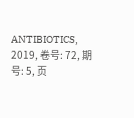ANTIBIOTICS, 2019, 卷号: 72, 期号: 5, 页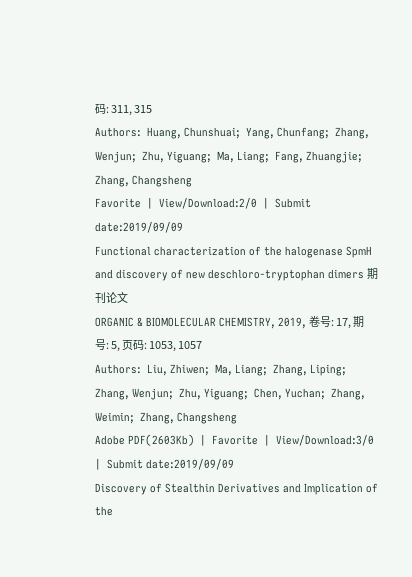码: 311, 315
Authors:  Huang, Chunshuai;  Yang, Chunfang;  Zhang, Wenjun;  Zhu, Yiguang;  Ma, Liang;  Fang, Zhuangjie;  Zhang, Changsheng
Favorite  |  View/Download:2/0  |  Submit date:2019/09/09
Functional characterization of the halogenase SpmH and discovery of new deschloro-tryptophan dimers 期刊论文
ORGANIC & BIOMOLECULAR CHEMISTRY, 2019, 卷号: 17, 期号: 5, 页码: 1053, 1057
Authors:  Liu, Zhiwen;  Ma, Liang;  Zhang, Liping;  Zhang, Wenjun;  Zhu, Yiguang;  Chen, Yuchan;  Zhang, Weimin;  Zhang, Changsheng
Adobe PDF(2603Kb)  |  Favorite  |  View/Download:3/0  |  Submit date:2019/09/09
Discovery of Stealthin Derivatives and Implication of the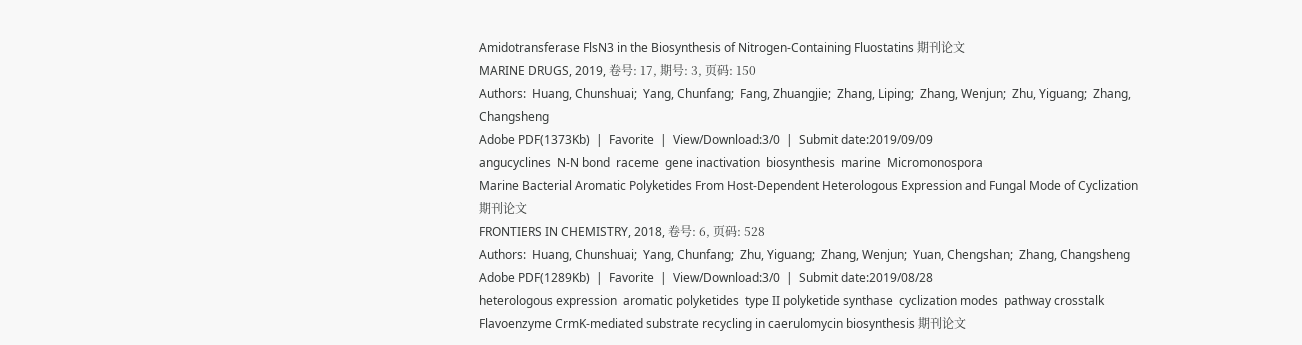Amidotransferase FlsN3 in the Biosynthesis of Nitrogen-Containing Fluostatins 期刊论文
MARINE DRUGS, 2019, 卷号: 17, 期号: 3, 页码: 150
Authors:  Huang, Chunshuai;  Yang, Chunfang;  Fang, Zhuangjie;  Zhang, Liping;  Zhang, Wenjun;  Zhu, Yiguang;  Zhang, Changsheng
Adobe PDF(1373Kb)  |  Favorite  |  View/Download:3/0  |  Submit date:2019/09/09
angucyclines  N-N bond  raceme  gene inactivation  biosynthesis  marine  Micromonospora
Marine Bacterial Aromatic Polyketides From Host-Dependent Heterologous Expression and Fungal Mode of Cyclization 期刊论文
FRONTIERS IN CHEMISTRY, 2018, 卷号: 6, 页码: 528
Authors:  Huang, Chunshuai;  Yang, Chunfang;  Zhu, Yiguang;  Zhang, Wenjun;  Yuan, Chengshan;  Zhang, Changsheng
Adobe PDF(1289Kb)  |  Favorite  |  View/Download:3/0  |  Submit date:2019/08/28
heterologous expression  aromatic polyketides  type II polyketide synthase  cyclization modes  pathway crosstalk
Flavoenzyme CrmK-mediated substrate recycling in caerulomycin biosynthesis 期刊论文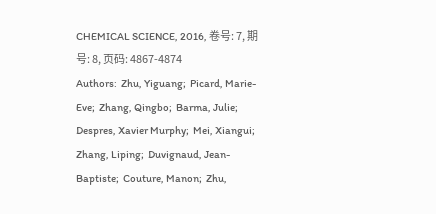CHEMICAL SCIENCE, 2016, 卷号: 7, 期号: 8, 页码: 4867-4874
Authors:  Zhu, Yiguang;  Picard, Marie-Eve;  Zhang, Qingbo;  Barma, Julie;  Despres, Xavier Murphy;  Mei, Xiangui;  Zhang, Liping;  Duvignaud, Jean-Baptiste;  Couture, Manon;  Zhu,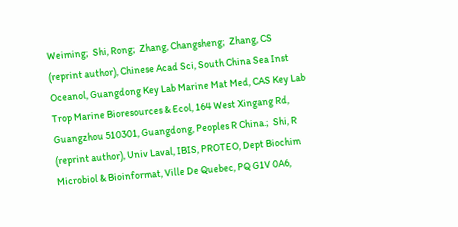Weiming;  Shi, Rong;  Zhang, Changsheng;  Zhang, CS (reprint author), Chinese Acad Sci, South China Sea Inst Oceanol, Guangdong Key Lab Marine Mat Med, CAS Key Lab Trop Marine Bioresources & Ecol, 164 West Xingang Rd, Guangzhou 510301, Guangdong, Peoples R China.;  Shi, R (reprint author), Univ Laval, IBIS, PROTEO, Dept Biochim Microbiol & Bioinformat, Ville De Quebec, PQ G1V 0A6,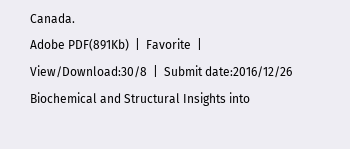Canada.
Adobe PDF(891Kb)  |  Favorite  |  View/Download:30/8  |  Submit date:2016/12/26
Biochemical and Structural Insights into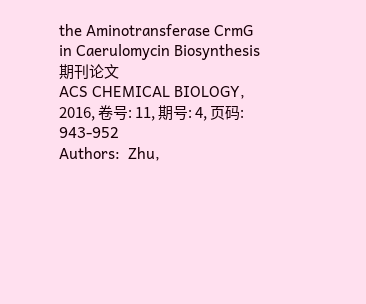the Aminotransferase CrmG in Caerulomycin Biosynthesis 期刊论文
ACS CHEMICAL BIOLOGY, 2016, 卷号: 11, 期号: 4, 页码: 943-952
Authors:  Zhu,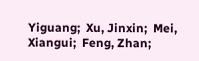Yiguang;  Xu, Jinxin;  Mei, Xiangui;  Feng, Zhan;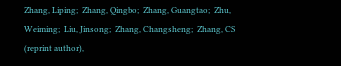Zhang, Liping;  Zhang, Qingbo;  Zhang, Guangtao;  Zhu, Weiming;  Liu, Jinsong;  Zhang, Changsheng;  Zhang, CS (reprint author),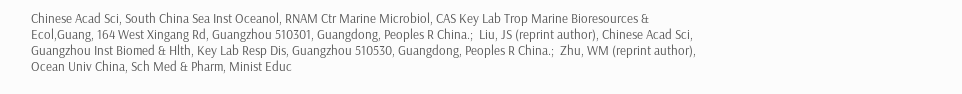Chinese Acad Sci, South China Sea Inst Oceanol, RNAM Ctr Marine Microbiol, CAS Key Lab Trop Marine Bioresources & Ecol,Guang, 164 West Xingang Rd, Guangzhou 510301, Guangdong, Peoples R China.;  Liu, JS (reprint author), Chinese Acad Sci, Guangzhou Inst Biomed & Hlth, Key Lab Resp Dis, Guangzhou 510530, Guangdong, Peoples R China.;  Zhu, WM (reprint author), Ocean Univ China, Sch Med & Pharm, Minist Educ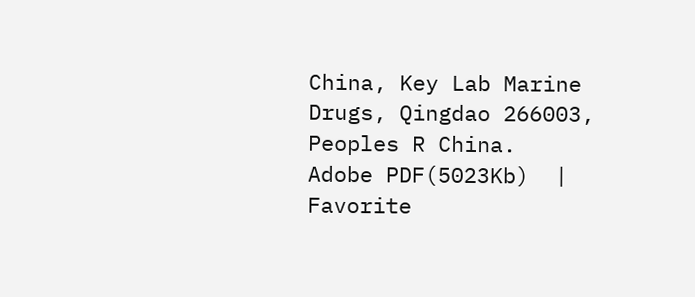China, Key Lab Marine Drugs, Qingdao 266003, Peoples R China.
Adobe PDF(5023Kb)  |  Favorite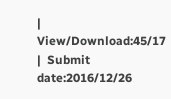|  View/Download:45/17  |  Submit date:2016/12/26